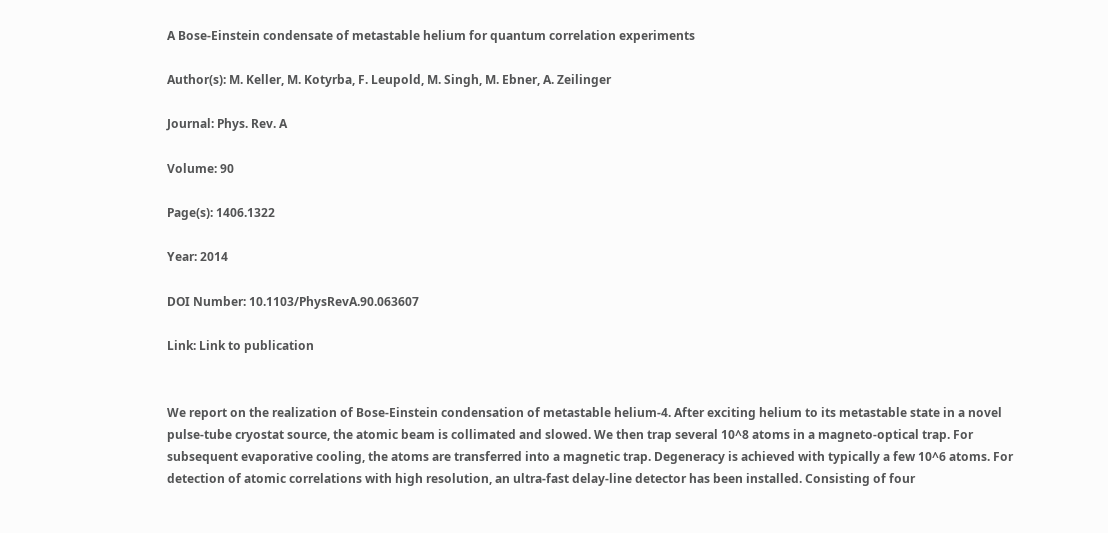A Bose-Einstein condensate of metastable helium for quantum correlation experiments

Author(s): M. Keller, M. Kotyrba, F. Leupold, M. Singh, M. Ebner, A. Zeilinger

Journal: Phys. Rev. A

Volume: 90

Page(s): 1406.1322

Year: 2014

DOI Number: 10.1103/PhysRevA.90.063607

Link: Link to publication


We report on the realization of Bose-Einstein condensation of metastable helium-4. After exciting helium to its metastable state in a novel pulse-tube cryostat source, the atomic beam is collimated and slowed. We then trap several 10^8 atoms in a magneto-optical trap. For subsequent evaporative cooling, the atoms are transferred into a magnetic trap. Degeneracy is achieved with typically a few 10^6 atoms. For detection of atomic correlations with high resolution, an ultra-fast delay-line detector has been installed. Consisting of four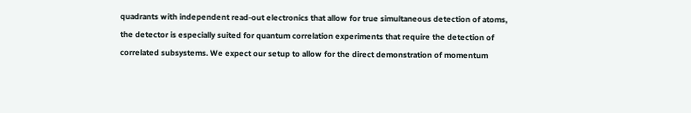quadrants with independent read-out electronics that allow for true simultaneous detection of atoms, the detector is especially suited for quantum correlation experiments that require the detection of correlated subsystems. We expect our setup to allow for the direct demonstration of momentum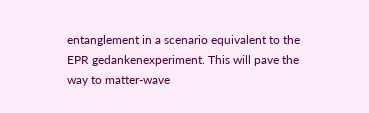entanglement in a scenario equivalent to the EPR gedankenexperiment. This will pave the way to matter-wave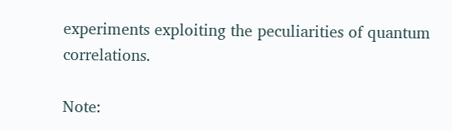experiments exploiting the peculiarities of quantum correlations.

Note: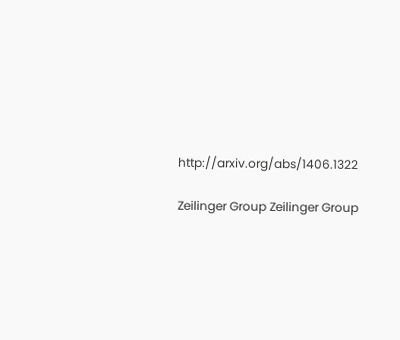http://arxiv.org/abs/1406.1322

Zeilinger Group Zeilinger Group